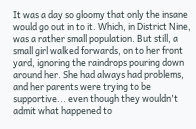It was a day so gloomy that only the insane would go out in to it. Which, in District Nine, was a rather small population. But still, a small girl walked forwards, on to her front yard, ignoring the raindrops pouring down around her. She had always had problems, and her parents were trying to be supportive... even though they wouldn't admit what happened to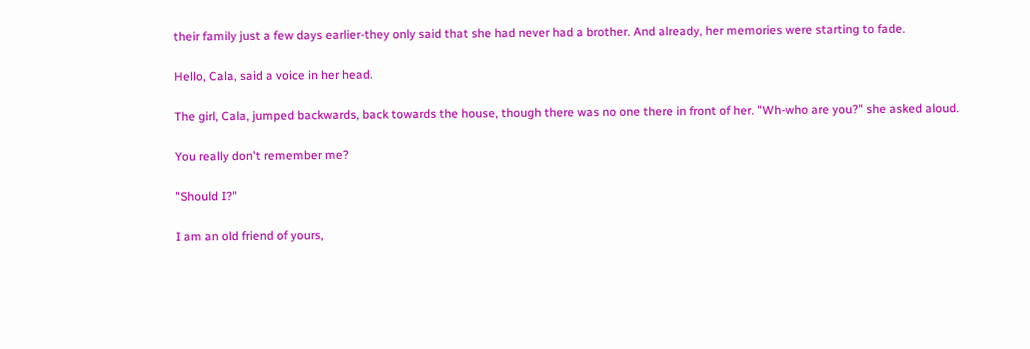their family just a few days earlier-they only said that she had never had a brother. And already, her memories were starting to fade.

Hello, Cala, said a voice in her head.

The girl, Cala, jumped backwards, back towards the house, though there was no one there in front of her. "Wh-who are you?" she asked aloud.

You really don't remember me?

"Should I?"

I am an old friend of yours,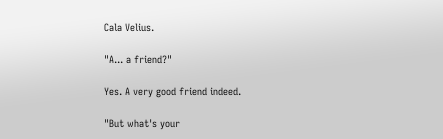Cala Velius.

"A... a friend?"

Yes. A very good friend indeed.

"But what's your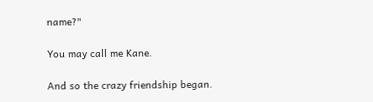name?"

You may call me Kane.

And so the crazy friendship began.